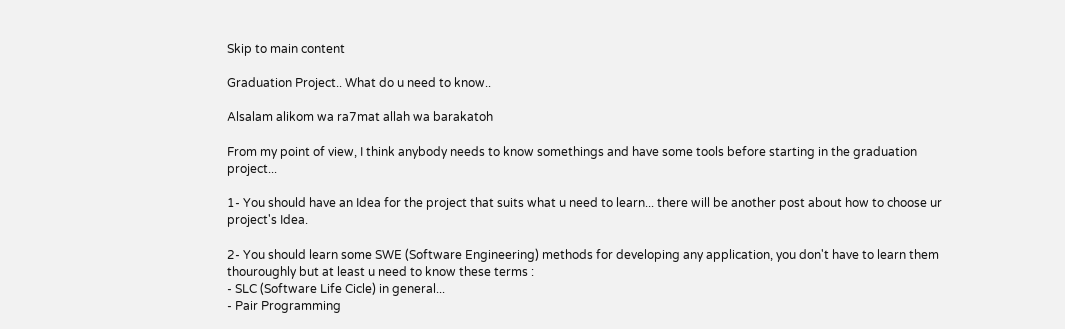Skip to main content

Graduation Project.. What do u need to know..

Alsalam alikom wa ra7mat allah wa barakatoh

From my point of view, I think anybody needs to know somethings and have some tools before starting in the graduation project...

1- You should have an Idea for the project that suits what u need to learn... there will be another post about how to choose ur project's Idea.

2- You should learn some SWE (Software Engineering) methods for developing any application, you don't have to learn them thouroughly but at least u need to know these terms :
- SLC (Software Life Cicle) in general...
- Pair Programming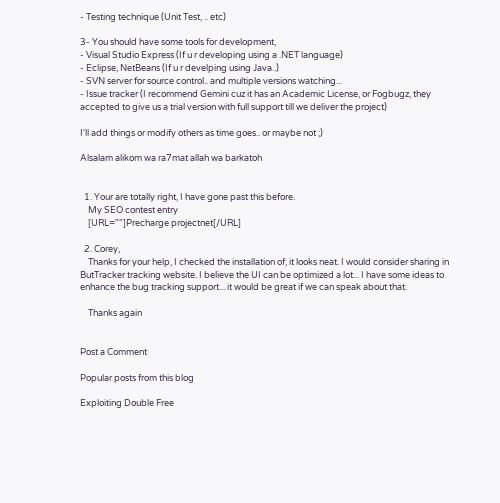- Testing technique (Unit Test, .. etc)

3- You should have some tools for development,
- Visual Studio Express (If u r developing using a .NET language)
- Eclipse, NetBeans (If u r develping using Java..)
- SVN server for source control.. and multiple versions watching...
- Issue tracker (I recommend Gemini cuz it has an Academic License, or Fogbugz, they accepted to give us a trial version with full support till we deliver the project)

I'll add things or modify others as time goes.. or maybe not ;)

Alsalam alikom wa ra7mat allah wa barkatoh


  1. Your are totally right, I have gone past this before.
    My SEO contest entry
    [URL=""]Precharge projectnet[/URL]

  2. Corey,
    Thanks for your help, I checked the installation of, it looks neat. I would consider sharing in ButTracker tracking website. I believe the UI can be optimized a lot... I have some ideas to enhance the bug tracking support... it would be great if we can speak about that.

    Thanks again


Post a Comment

Popular posts from this blog

Exploiting Double Free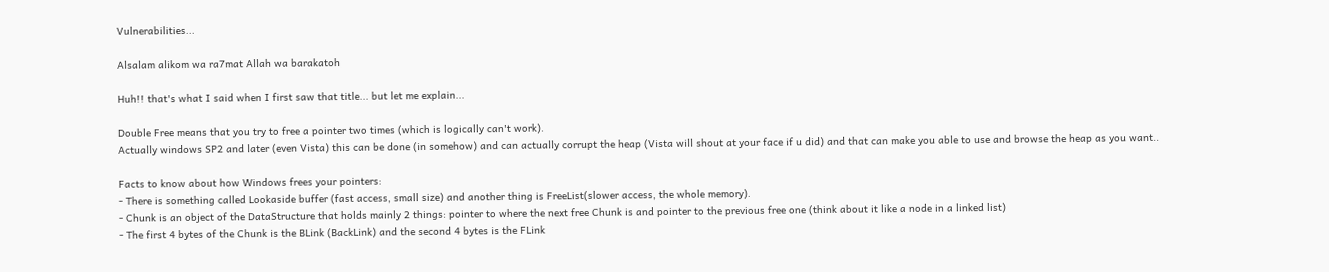Vulnerabilities...

Alsalam alikom wa ra7mat Allah wa barakatoh

Huh!! that's what I said when I first saw that title... but let me explain...

Double Free means that you try to free a pointer two times (which is logically can't work).
Actually windows SP2 and later (even Vista) this can be done (in somehow) and can actually corrupt the heap (Vista will shout at your face if u did) and that can make you able to use and browse the heap as you want..

Facts to know about how Windows frees your pointers:
- There is something called Lookaside buffer (fast access, small size) and another thing is FreeList(slower access, the whole memory).
- Chunk is an object of the DataStructure that holds mainly 2 things: pointer to where the next free Chunk is and pointer to the previous free one (think about it like a node in a linked list)
- The first 4 bytes of the Chunk is the BLink (BackLink) and the second 4 bytes is the FLink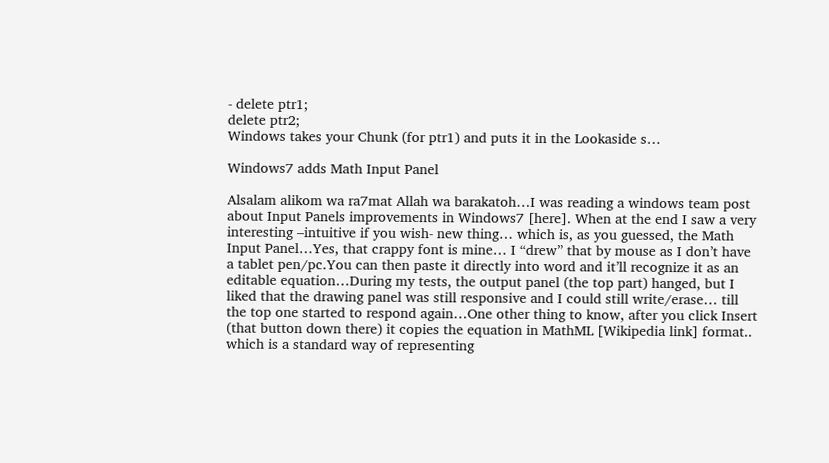- delete ptr1;
delete ptr2;
Windows takes your Chunk (for ptr1) and puts it in the Lookaside s…

Windows7 adds Math Input Panel

Alsalam alikom wa ra7mat Allah wa barakatoh…I was reading a windows team post about Input Panels improvements in Windows7 [here]. When at the end I saw a very interesting –intuitive if you wish- new thing… which is, as you guessed, the Math Input Panel…Yes, that crappy font is mine… I “drew” that by mouse as I don’t have a tablet pen/pc.You can then paste it directly into word and it’ll recognize it as an editable equation…During my tests, the output panel (the top part) hanged, but I liked that the drawing panel was still responsive and I could still write/erase… till the top one started to respond again…One other thing to know, after you click Insert (that button down there) it copies the equation in MathML [Wikipedia link] format.. which is a standard way of representing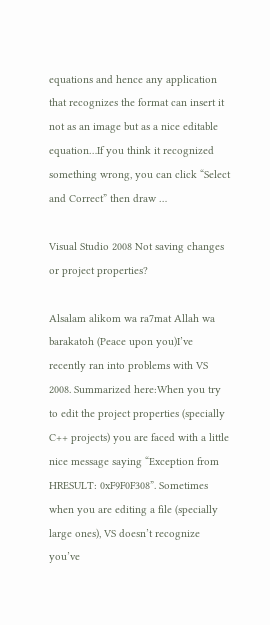equations and hence any application that recognizes the format can insert it not as an image but as a nice editable equation…If you think it recognized something wrong, you can click “Select and Correct” then draw …

Visual Studio 2008 Not saving changes or project properties?

Alsalam alikom wa ra7mat Allah wa barakatoh (Peace upon you)I’ve recently ran into problems with VS 2008. Summarized here:When you try to edit the project properties (specially C++ projects) you are faced with a little nice message saying “Exception from HRESULT: 0xF9F0F308”. Sometimes when you are editing a file (specially large ones), VS doesn’t recognize you’ve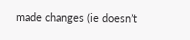made changes (ie doesn’t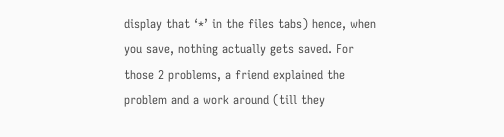display that ‘*’ in the files tabs) hence, when you save, nothing actually gets saved. For those 2 problems, a friend explained the problem and a work around (till they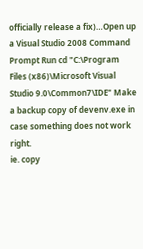officially release a fix)…Open up a Visual Studio 2008 Command Prompt Run cd "C:\Program Files (x86)\Microsoft Visual Studio 9.0\Common7\IDE" Make a backup copy of devenv.exe in case something does not work right.
ie. copy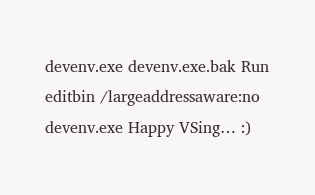devenv.exe devenv.exe.bak Run editbin /largeaddressaware:no devenv.exe Happy VSing… :)